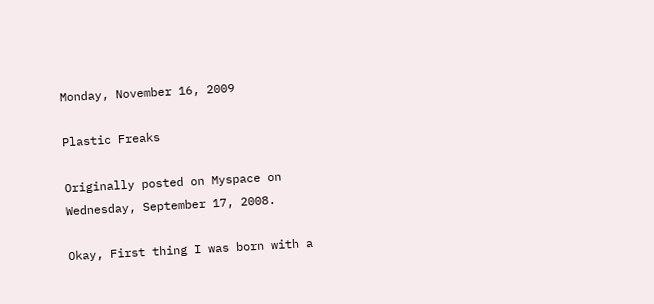Monday, November 16, 2009

Plastic Freaks

Originally posted on Myspace on Wednesday, September 17, 2008.

Okay, First thing I was born with a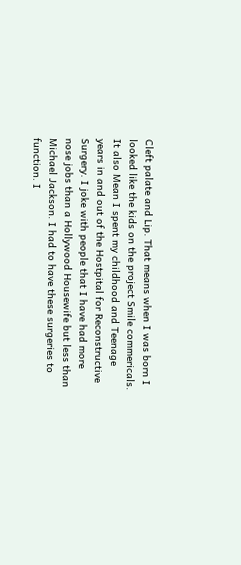Cleft palate and Lip. That means when I was born I looked like the kids on the project Smile commericals. It also Mean I spent my childhood and Teenage years in and out of the Hostpital for Reconstructive Surgery. I joke with people that I have had more nose jobs than a Hollywood Housewife but less than Michael Jackson. I had to have these surgeries to function. I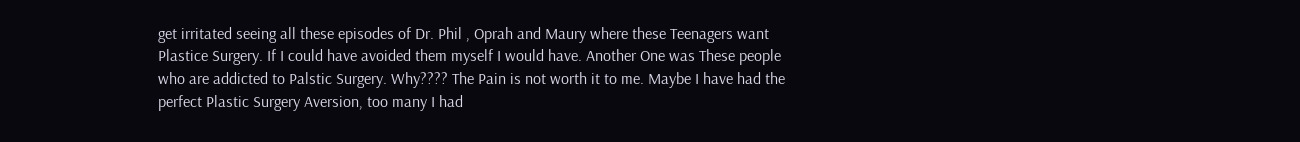get irritated seeing all these episodes of Dr. Phil , Oprah and Maury where these Teenagers want Plastice Surgery. If I could have avoided them myself I would have. Another One was These people who are addicted to Palstic Surgery. Why???? The Pain is not worth it to me. Maybe I have had the perfect Plastic Surgery Aversion, too many I had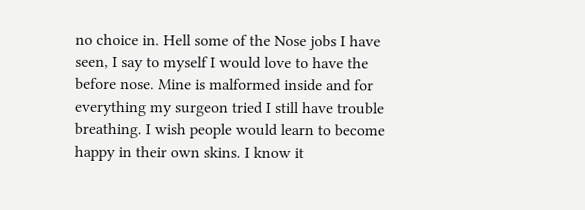no choice in. Hell some of the Nose jobs I have seen, I say to myself I would love to have the before nose. Mine is malformed inside and for everything my surgeon tried I still have trouble breathing. I wish people would learn to become happy in their own skins. I know it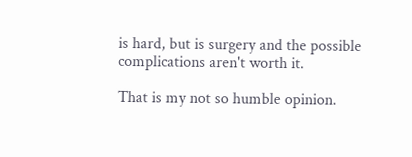is hard, but is surgery and the possible complications aren't worth it.

That is my not so humble opinion.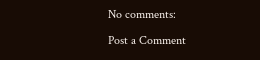No comments:

Post a Comment